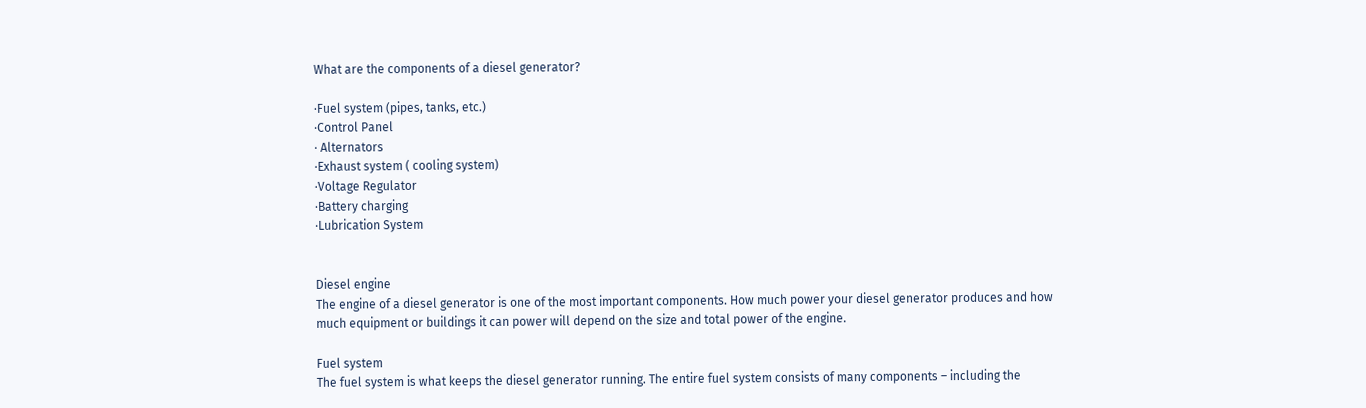What are the components of a diesel generator?

·Fuel system (pipes, tanks, etc.)
·Control Panel
· Alternators
·Exhaust system ( cooling system)
·Voltage Regulator
·Battery charging
·Lubrication System


Diesel engine
The engine of a diesel generator is one of the most important components. How much power your diesel generator produces and how much equipment or buildings it can power will depend on the size and total power of the engine.

Fuel system
The fuel system is what keeps the diesel generator running. The entire fuel system consists of many components – including the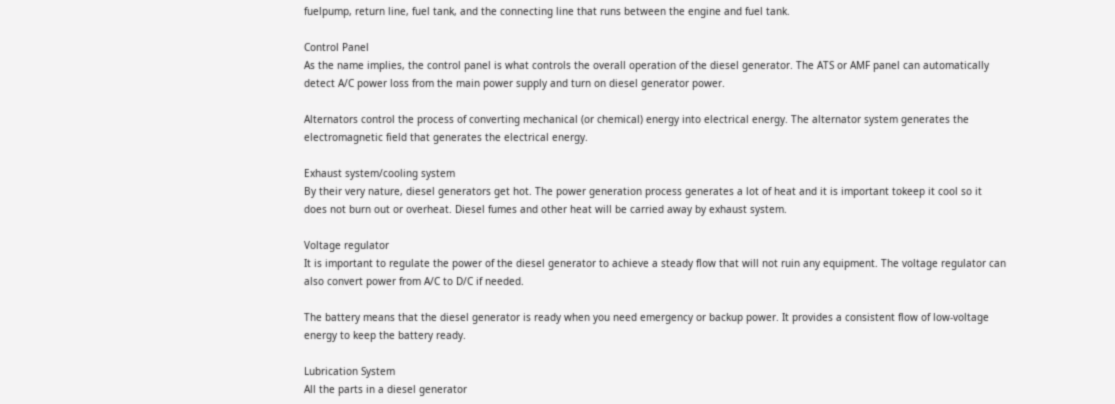fuelpump, return line, fuel tank, and the connecting line that runs between the engine and fuel tank.

Control Panel
As the name implies, the control panel is what controls the overall operation of the diesel generator. The ATS or AMF panel can automatically detect A/C power loss from the main power supply and turn on diesel generator power.

Alternators control the process of converting mechanical (or chemical) energy into electrical energy. The alternator system generates the electromagnetic field that generates the electrical energy.

Exhaust system/cooling system
By their very nature, diesel generators get hot. The power generation process generates a lot of heat and it is important tokeep it cool so it does not burn out or overheat. Diesel fumes and other heat will be carried away by exhaust system.

Voltage regulator
It is important to regulate the power of the diesel generator to achieve a steady flow that will not ruin any equipment. The voltage regulator can also convert power from A/C to D/C if needed.

The battery means that the diesel generator is ready when you need emergency or backup power. It provides a consistent flow of low-voltage energy to keep the battery ready.

Lubrication System
All the parts in a diesel generator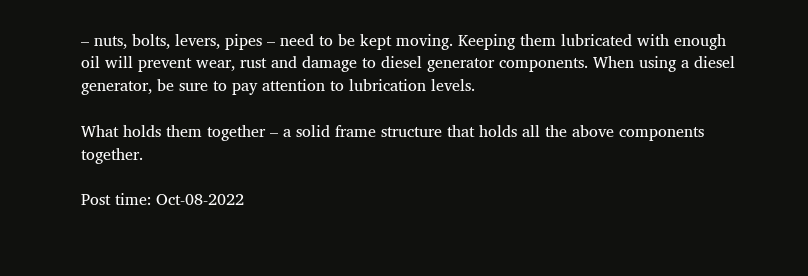– nuts, bolts, levers, pipes – need to be kept moving. Keeping them lubricated with enough oil will prevent wear, rust and damage to diesel generator components. When using a diesel generator, be sure to pay attention to lubrication levels.

What holds them together – a solid frame structure that holds all the above components together.

Post time: Oct-08-2022